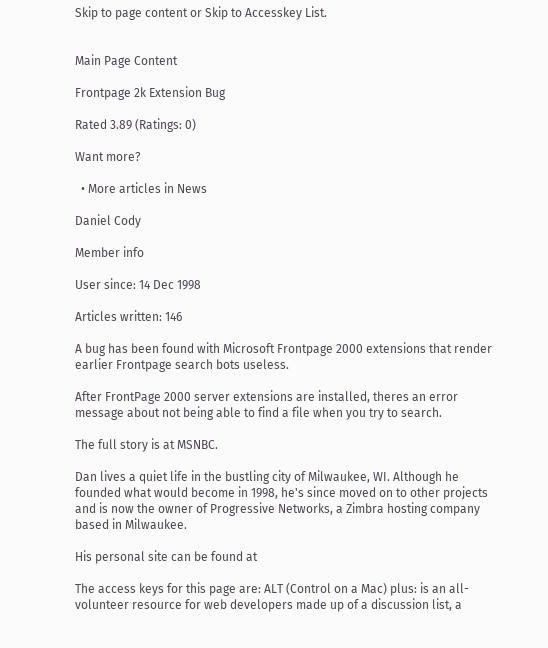Skip to page content or Skip to Accesskey List.


Main Page Content

Frontpage 2k Extension Bug

Rated 3.89 (Ratings: 0)

Want more?

  • More articles in News

Daniel Cody

Member info

User since: 14 Dec 1998

Articles written: 146

A bug has been found with Microsoft Frontpage 2000 extensions that render earlier Frontpage search bots useless.

After FrontPage 2000 server extensions are installed, theres an error message about not being able to find a file when you try to search.

The full story is at MSNBC.

Dan lives a quiet life in the bustling city of Milwaukee, WI. Although he founded what would become in 1998, he's since moved on to other projects and is now the owner of Progressive Networks, a Zimbra hosting company based in Milwaukee.

His personal site can be found at

The access keys for this page are: ALT (Control on a Mac) plus: is an all-volunteer resource for web developers made up of a discussion list, a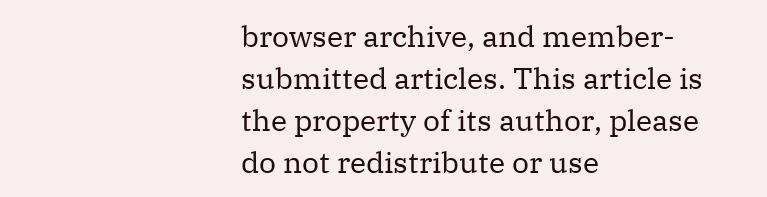browser archive, and member-submitted articles. This article is the property of its author, please do not redistribute or use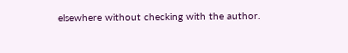elsewhere without checking with the author.